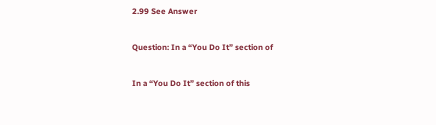2.99 See Answer

Question: In a “You Do It” section of

In a “You Do It” section of this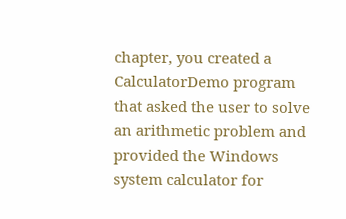chapter, you created a CalculatorDemo program that asked the user to solve an arithmetic problem and provided the Windows system calculator for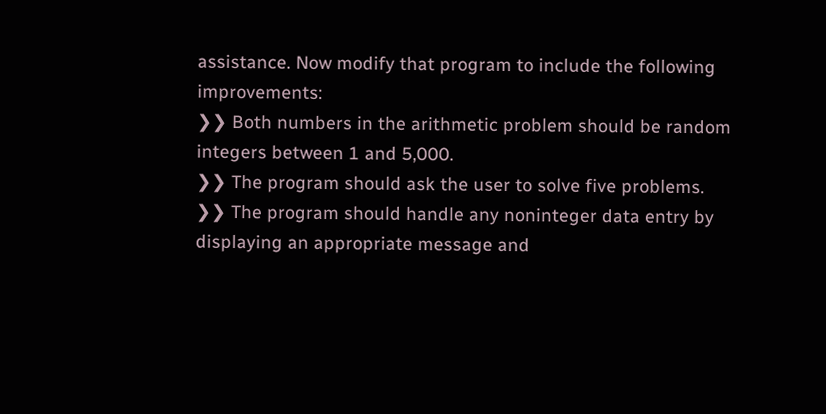assistance. Now modify that program to include the following improvements:
❯❯ Both numbers in the arithmetic problem should be random integers between 1 and 5,000.
❯❯ The program should ask the user to solve five problems.
❯❯ The program should handle any noninteger data entry by displaying an appropriate message and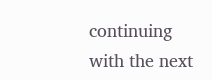continuing with the next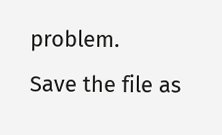problem.
Save the file as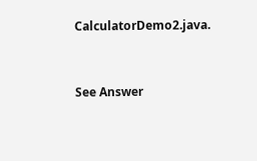CalculatorDemo2.java.


See Answer